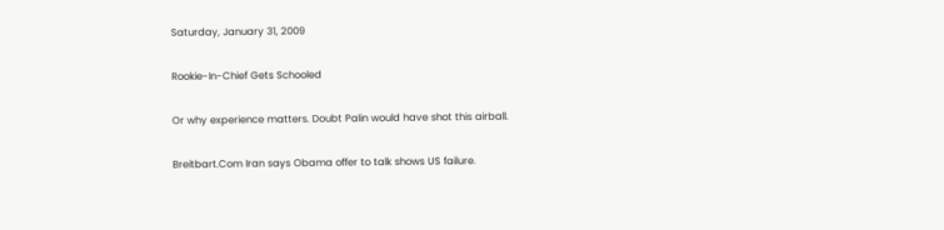Saturday, January 31, 2009

Rookie-In-Chief Gets Schooled

Or why experience matters. Doubt Palin would have shot this airball.

Breitbart.Com Iran says Obama offer to talk shows US failure.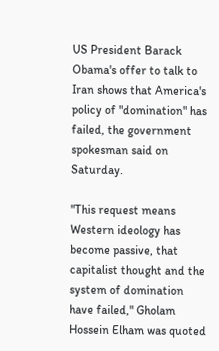US President Barack Obama's offer to talk to Iran shows that America's policy of "domination" has failed, the government spokesman said on Saturday.

"This request means Western ideology has become passive, that capitalist thought and the system of domination have failed," Gholam Hossein Elham was quoted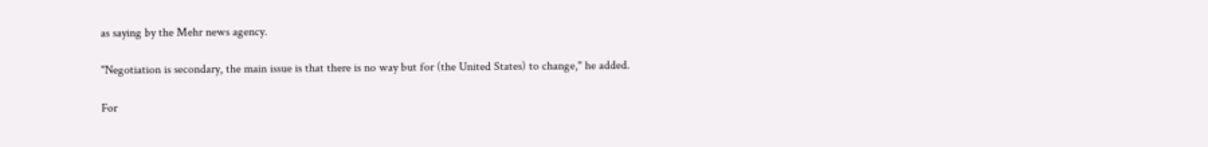as saying by the Mehr news agency.

"Negotiation is secondary, the main issue is that there is no way but for (the United States) to change," he added.

For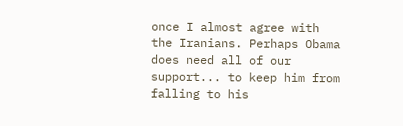once I almost agree with the Iranians. Perhaps Obama does need all of our support... to keep him from falling to his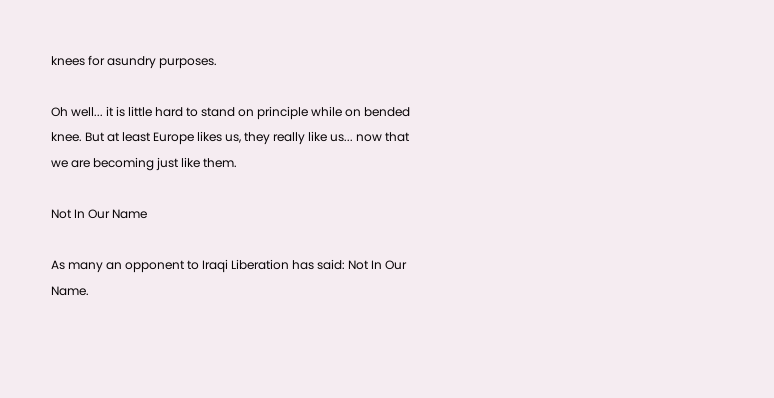knees for asundry purposes.

Oh well... it is little hard to stand on principle while on bended knee. But at least Europe likes us, they really like us... now that we are becoming just like them.

Not In Our Name

As many an opponent to Iraqi Liberation has said: Not In Our Name.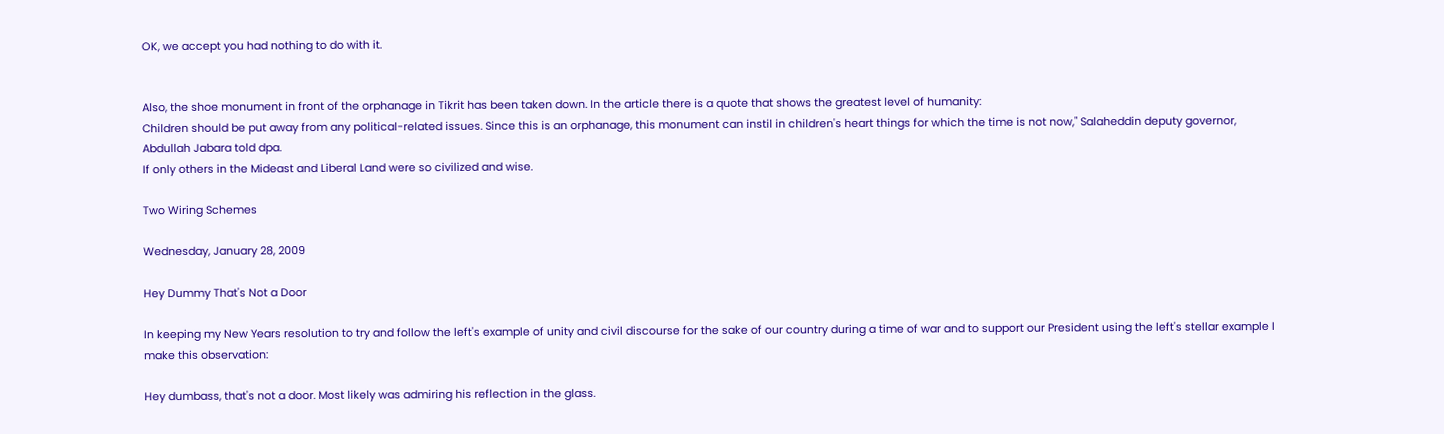OK, we accept you had nothing to do with it.


Also, the shoe monument in front of the orphanage in Tikrit has been taken down. In the article there is a quote that shows the greatest level of humanity:
Children should be put away from any political-related issues. Since this is an orphanage, this monument can instil in children's heart things for which the time is not now," Salaheddin deputy governor, Abdullah Jabara told dpa.
If only others in the Mideast and Liberal Land were so civilized and wise.

Two Wiring Schemes

Wednesday, January 28, 2009

Hey Dummy That's Not a Door

In keeping my New Years resolution to try and follow the left's example of unity and civil discourse for the sake of our country during a time of war and to support our President using the left's stellar example I make this observation:

Hey dumbass, that's not a door. Most likely was admiring his reflection in the glass.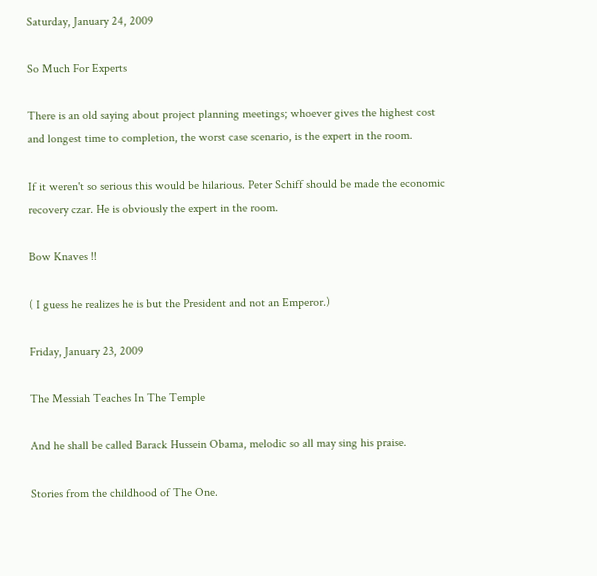Saturday, January 24, 2009

So Much For Experts

There is an old saying about project planning meetings; whoever gives the highest cost and longest time to completion, the worst case scenario, is the expert in the room.

If it weren't so serious this would be hilarious. Peter Schiff should be made the economic recovery czar. He is obviously the expert in the room.

Bow Knaves !!

( I guess he realizes he is but the President and not an Emperor.)

Friday, January 23, 2009

The Messiah Teaches In The Temple

And he shall be called Barack Hussein Obama, melodic so all may sing his praise.

Stories from the childhood of The One.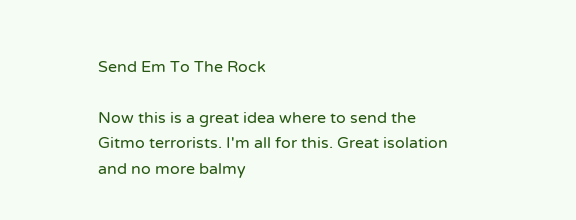Send Em To The Rock

Now this is a great idea where to send the Gitmo terrorists. I'm all for this. Great isolation and no more balmy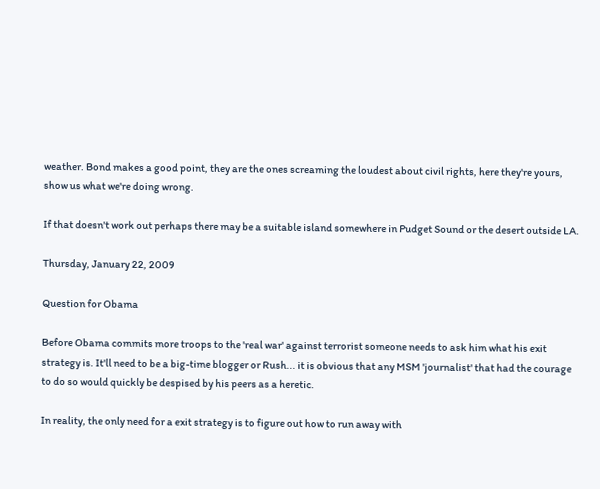weather. Bond makes a good point, they are the ones screaming the loudest about civil rights, here they're yours, show us what we're doing wrong.

If that doesn't work out perhaps there may be a suitable island somewhere in Pudget Sound or the desert outside LA.

Thursday, January 22, 2009

Question for Obama

Before Obama commits more troops to the 'real war' against terrorist someone needs to ask him what his exit strategy is. It'll need to be a big-time blogger or Rush... it is obvious that any MSM 'journalist' that had the courage to do so would quickly be despised by his peers as a heretic.

In reality, the only need for a exit strategy is to figure out how to run away with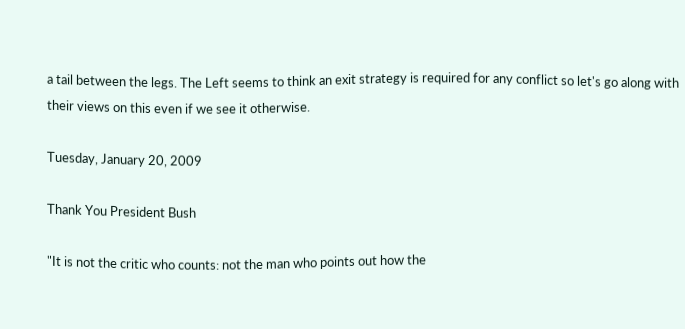a tail between the legs. The Left seems to think an exit strategy is required for any conflict so let's go along with their views on this even if we see it otherwise.

Tuesday, January 20, 2009

Thank You President Bush

"It is not the critic who counts: not the man who points out how the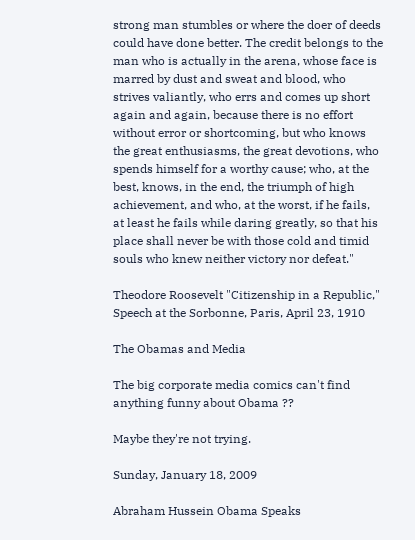strong man stumbles or where the doer of deeds could have done better. The credit belongs to the man who is actually in the arena, whose face is marred by dust and sweat and blood, who strives valiantly, who errs and comes up short again and again, because there is no effort without error or shortcoming, but who knows the great enthusiasms, the great devotions, who spends himself for a worthy cause; who, at the best, knows, in the end, the triumph of high achievement, and who, at the worst, if he fails, at least he fails while daring greatly, so that his place shall never be with those cold and timid souls who knew neither victory nor defeat."

Theodore Roosevelt "Citizenship in a Republic,"
Speech at the Sorbonne, Paris, April 23, 1910

The Obamas and Media

The big corporate media comics can't find anything funny about Obama ??

Maybe they're not trying.

Sunday, January 18, 2009

Abraham Hussein Obama Speaks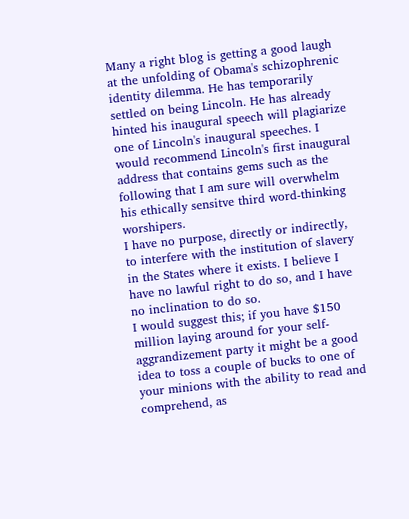Many a right blog is getting a good laugh at the unfolding of Obama's schizophrenic identity dilemma. He has temporarily settled on being Lincoln. He has already hinted his inaugural speech will plagiarize one of Lincoln's inaugural speeches. I would recommend Lincoln's first inaugural address that contains gems such as the following that I am sure will overwhelm his ethically sensitve third word-thinking worshipers.
I have no purpose, directly or indirectly, to interfere with the institution of slavery in the States where it exists. I believe I have no lawful right to do so, and I have no inclination to do so.
I would suggest this; if you have $150 million laying around for your self-aggrandizement party it might be a good idea to toss a couple of bucks to one of your minions with the ability to read and comprehend, as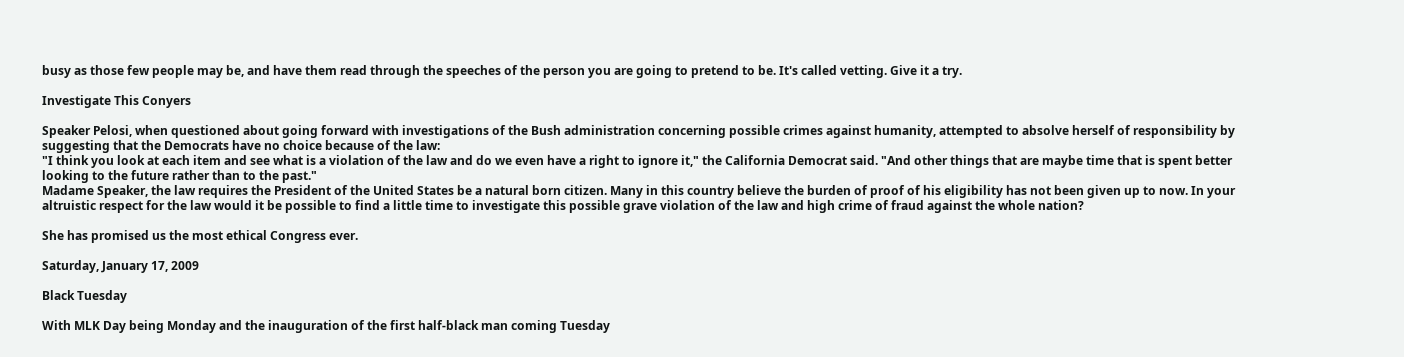busy as those few people may be, and have them read through the speeches of the person you are going to pretend to be. It's called vetting. Give it a try.

Investigate This Conyers

Speaker Pelosi, when questioned about going forward with investigations of the Bush administration concerning possible crimes against humanity, attempted to absolve herself of responsibility by suggesting that the Democrats have no choice because of the law:
"I think you look at each item and see what is a violation of the law and do we even have a right to ignore it," the California Democrat said. "And other things that are maybe time that is spent better looking to the future rather than to the past."
Madame Speaker, the law requires the President of the United States be a natural born citizen. Many in this country believe the burden of proof of his eligibility has not been given up to now. In your altruistic respect for the law would it be possible to find a little time to investigate this possible grave violation of the law and high crime of fraud against the whole nation?

She has promised us the most ethical Congress ever.

Saturday, January 17, 2009

Black Tuesday

With MLK Day being Monday and the inauguration of the first half-black man coming Tuesday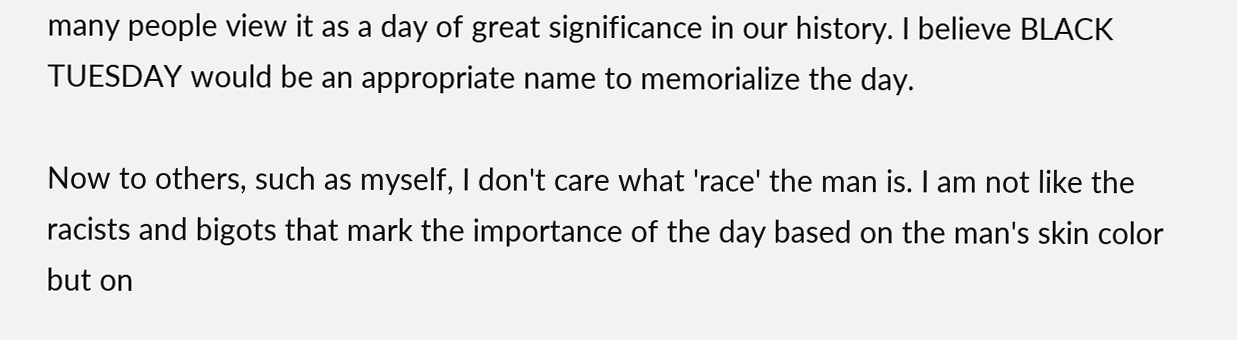many people view it as a day of great significance in our history. I believe BLACK TUESDAY would be an appropriate name to memorialize the day.

Now to others, such as myself, I don't care what 'race' the man is. I am not like the racists and bigots that mark the importance of the day based on the man's skin color but on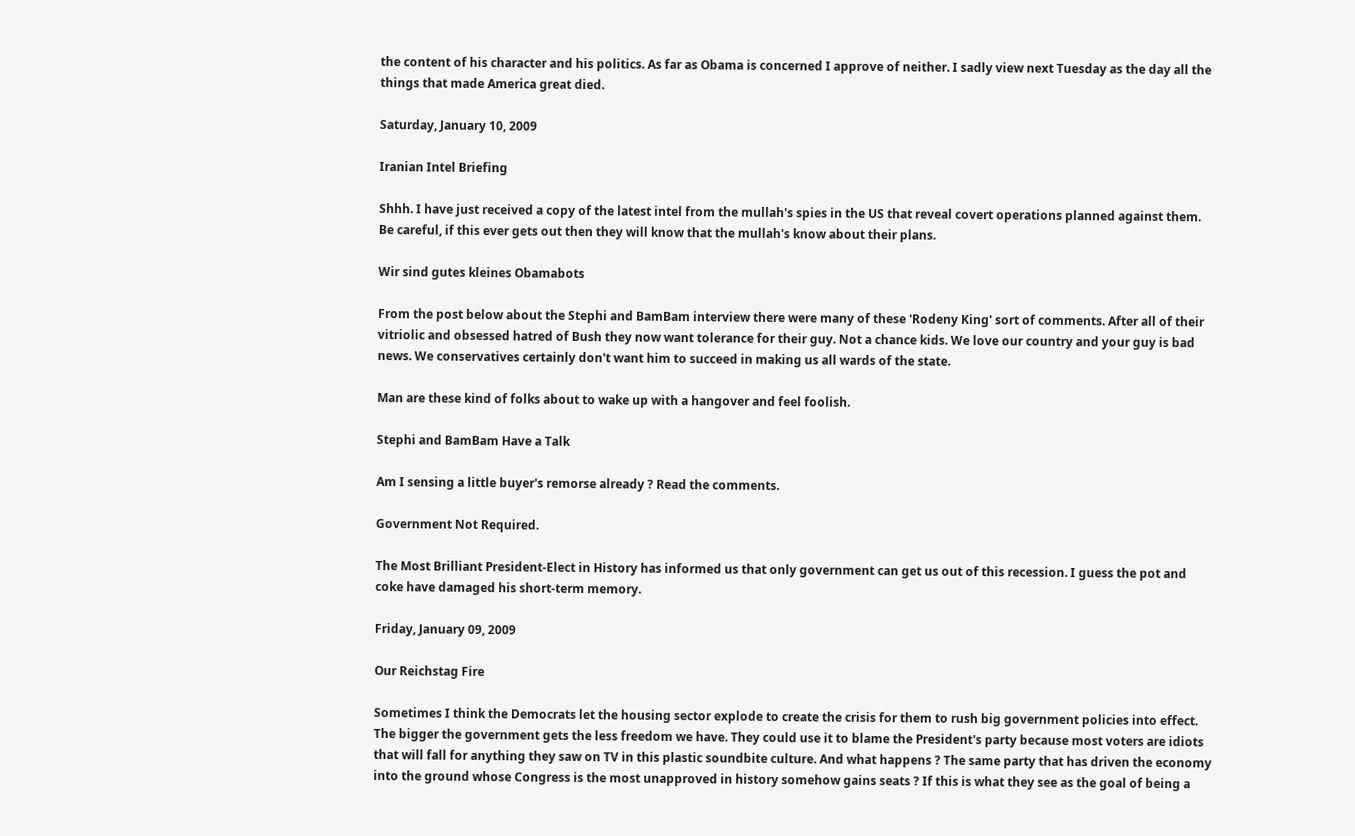the content of his character and his politics. As far as Obama is concerned I approve of neither. I sadly view next Tuesday as the day all the things that made America great died.

Saturday, January 10, 2009

Iranian Intel Briefing

Shhh. I have just received a copy of the latest intel from the mullah's spies in the US that reveal covert operations planned against them. Be careful, if this ever gets out then they will know that the mullah's know about their plans.

Wir sind gutes kleines Obamabots

From the post below about the Stephi and BamBam interview there were many of these 'Rodeny King' sort of comments. After all of their vitriolic and obsessed hatred of Bush they now want tolerance for their guy. Not a chance kids. We love our country and your guy is bad news. We conservatives certainly don't want him to succeed in making us all wards of the state.

Man are these kind of folks about to wake up with a hangover and feel foolish.

Stephi and BamBam Have a Talk

Am I sensing a little buyer's remorse already ? Read the comments.

Government Not Required.

The Most Brilliant President-Elect in History has informed us that only government can get us out of this recession. I guess the pot and coke have damaged his short-term memory.

Friday, January 09, 2009

Our Reichstag Fire

Sometimes I think the Democrats let the housing sector explode to create the crisis for them to rush big government policies into effect. The bigger the government gets the less freedom we have. They could use it to blame the President's party because most voters are idiots that will fall for anything they saw on TV in this plastic soundbite culture. And what happens ? The same party that has driven the economy into the ground whose Congress is the most unapproved in history somehow gains seats ? If this is what they see as the goal of being a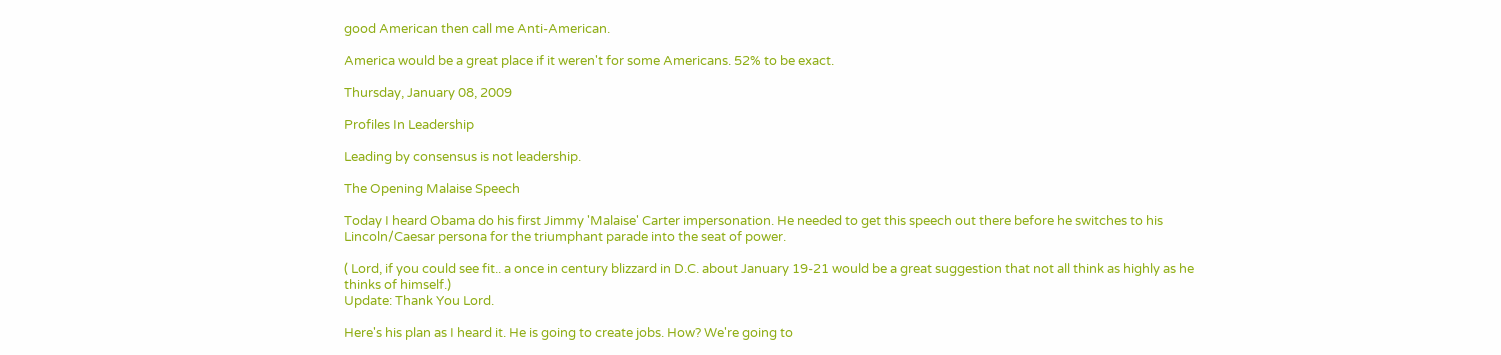good American then call me Anti-American.

America would be a great place if it weren't for some Americans. 52% to be exact.

Thursday, January 08, 2009

Profiles In Leadership

Leading by consensus is not leadership.

The Opening Malaise Speech

Today I heard Obama do his first Jimmy 'Malaise' Carter impersonation. He needed to get this speech out there before he switches to his Lincoln/Caesar persona for the triumphant parade into the seat of power.

( Lord, if you could see fit.. a once in century blizzard in D.C. about January 19-21 would be a great suggestion that not all think as highly as he thinks of himself.)
Update: Thank You Lord.

Here's his plan as I heard it. He is going to create jobs. How? We're going to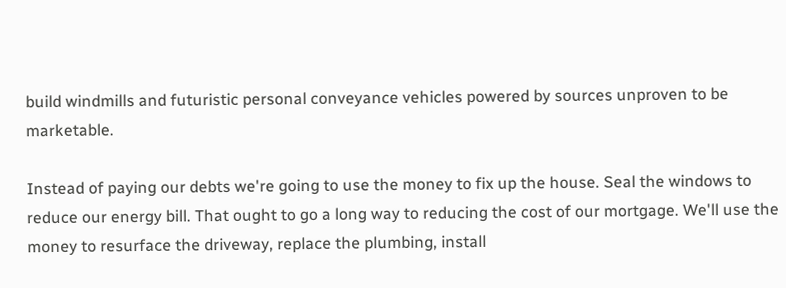build windmills and futuristic personal conveyance vehicles powered by sources unproven to be marketable.

Instead of paying our debts we're going to use the money to fix up the house. Seal the windows to reduce our energy bill. That ought to go a long way to reducing the cost of our mortgage. We'll use the money to resurface the driveway, replace the plumbing, install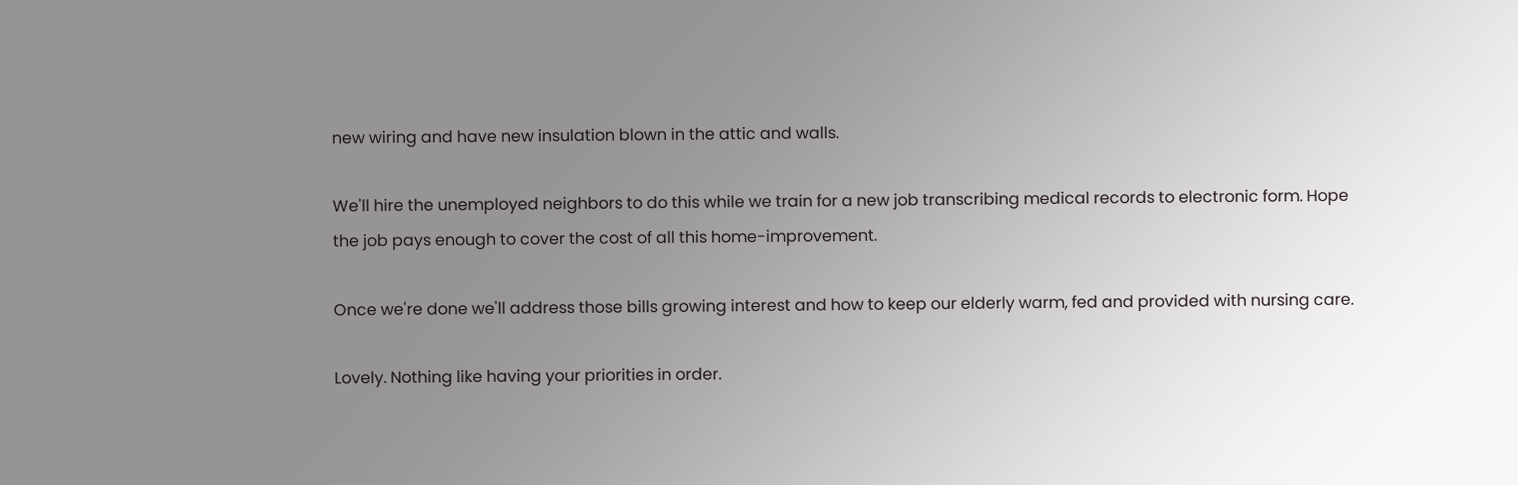new wiring and have new insulation blown in the attic and walls.

We'll hire the unemployed neighbors to do this while we train for a new job transcribing medical records to electronic form. Hope the job pays enough to cover the cost of all this home-improvement.

Once we're done we'll address those bills growing interest and how to keep our elderly warm, fed and provided with nursing care.

Lovely. Nothing like having your priorities in order.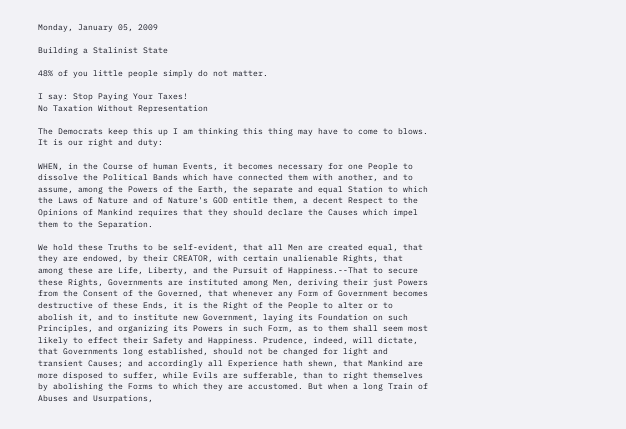Monday, January 05, 2009

Building a Stalinist State

48% of you little people simply do not matter.

I say: Stop Paying Your Taxes!
No Taxation Without Representation

The Democrats keep this up I am thinking this thing may have to come to blows.
It is our right and duty:

WHEN, in the Course of human Events, it becomes necessary for one People to dissolve the Political Bands which have connected them with another, and to assume, among the Powers of the Earth, the separate and equal Station to which the Laws of Nature and of Nature's GOD entitle them, a decent Respect to the Opinions of Mankind requires that they should declare the Causes which impel them to the Separation.

We hold these Truths to be self-evident, that all Men are created equal, that they are endowed, by their CREATOR, with certain unalienable Rights, that among these are Life, Liberty, and the Pursuit of Happiness.--That to secure these Rights, Governments are instituted among Men, deriving their just Powers from the Consent of the Governed, that whenever any Form of Government becomes destructive of these Ends, it is the Right of the People to alter or to abolish it, and to institute new Government, laying its Foundation on such Principles, and organizing its Powers in such Form, as to them shall seem most likely to effect their Safety and Happiness. Prudence, indeed, will dictate, that Governments long established, should not be changed for light and transient Causes; and accordingly all Experience hath shewn, that Mankind are more disposed to suffer, while Evils are sufferable, than to right themselves by abolishing the Forms to which they are accustomed. But when a long Train of Abuses and Usurpations,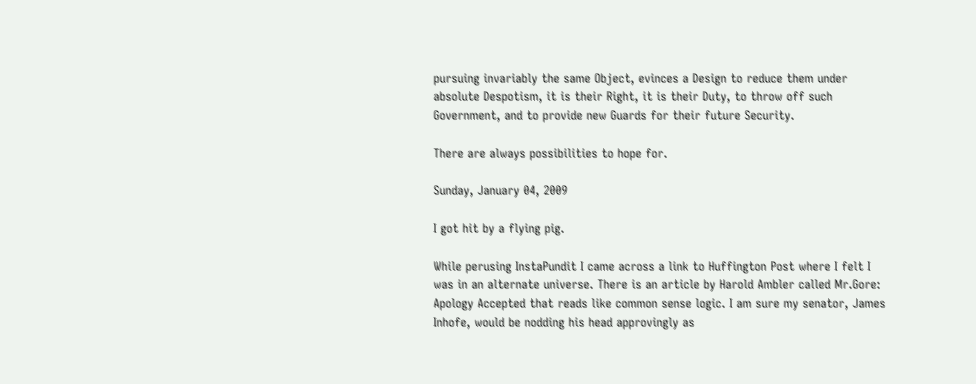pursuing invariably the same Object, evinces a Design to reduce them under absolute Despotism, it is their Right, it is their Duty, to throw off such Government, and to provide new Guards for their future Security.

There are always possibilities to hope for.

Sunday, January 04, 2009

I got hit by a flying pig.

While perusing InstaPundit I came across a link to Huffington Post where I felt I was in an alternate universe. There is an article by Harold Ambler called Mr.Gore: Apology Accepted that reads like common sense logic. I am sure my senator, James Inhofe, would be nodding his head approvingly as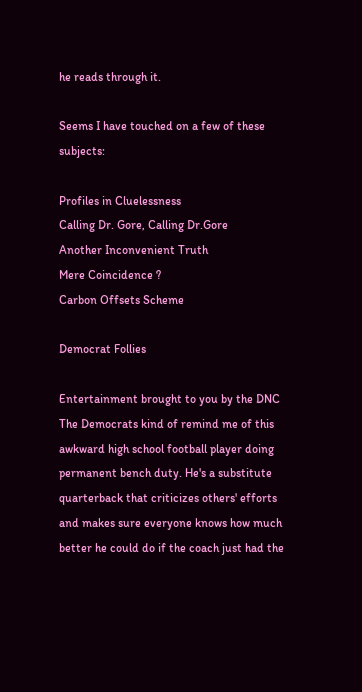he reads through it.

Seems I have touched on a few of these subjects:

Profiles in Cluelessness
Calling Dr. Gore, Calling Dr.Gore
Another Inconvenient Truth
Mere Coincidence ?
Carbon Offsets Scheme

Democrat Follies

Entertainment brought to you by the DNC
The Democrats kind of remind me of this awkward high school football player doing permanent bench duty. He's a substitute quarterback that criticizes others' efforts and makes sure everyone knows how much better he could do if the coach just had the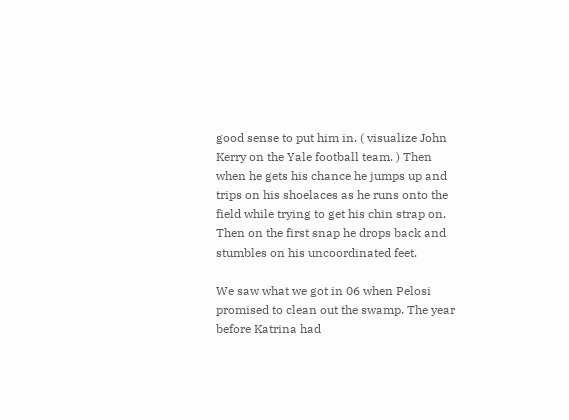good sense to put him in. ( visualize John Kerry on the Yale football team. ) Then when he gets his chance he jumps up and trips on his shoelaces as he runs onto the field while trying to get his chin strap on. Then on the first snap he drops back and stumbles on his uncoordinated feet.

We saw what we got in 06 when Pelosi promised to clean out the swamp. The year before Katrina had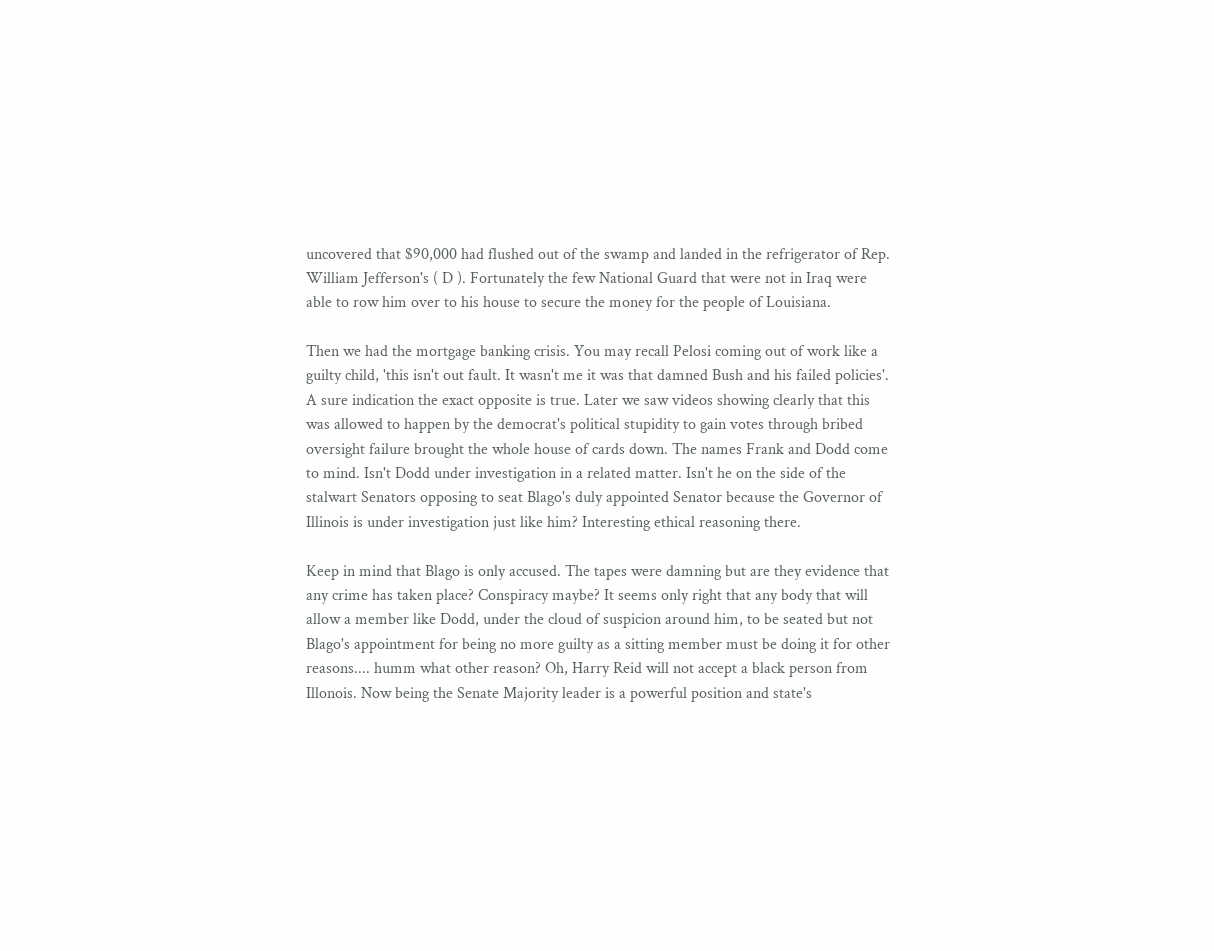uncovered that $90,000 had flushed out of the swamp and landed in the refrigerator of Rep. William Jefferson's ( D ). Fortunately the few National Guard that were not in Iraq were able to row him over to his house to secure the money for the people of Louisiana.

Then we had the mortgage banking crisis. You may recall Pelosi coming out of work like a guilty child, 'this isn't out fault. It wasn't me it was that damned Bush and his failed policies'. A sure indication the exact opposite is true. Later we saw videos showing clearly that this was allowed to happen by the democrat's political stupidity to gain votes through bribed oversight failure brought the whole house of cards down. The names Frank and Dodd come to mind. Isn't Dodd under investigation in a related matter. Isn't he on the side of the stalwart Senators opposing to seat Blago's duly appointed Senator because the Governor of Illinois is under investigation just like him? Interesting ethical reasoning there.

Keep in mind that Blago is only accused. The tapes were damning but are they evidence that any crime has taken place? Conspiracy maybe? It seems only right that any body that will allow a member like Dodd, under the cloud of suspicion around him, to be seated but not Blago's appointment for being no more guilty as a sitting member must be doing it for other reasons.... humm what other reason? Oh, Harry Reid will not accept a black person from Illonois. Now being the Senate Majority leader is a powerful position and state's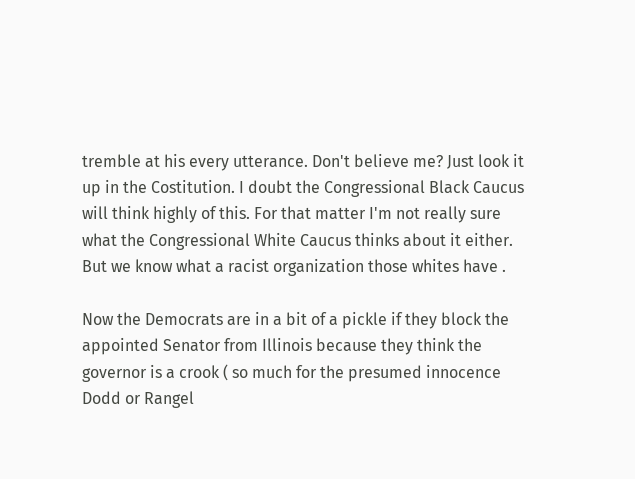tremble at his every utterance. Don't believe me? Just look it up in the Costitution. I doubt the Congressional Black Caucus will think highly of this. For that matter I'm not really sure what the Congressional White Caucus thinks about it either. But we know what a racist organization those whites have .

Now the Democrats are in a bit of a pickle if they block the appointed Senator from Illinois because they think the governor is a crook ( so much for the presumed innocence Dodd or Rangel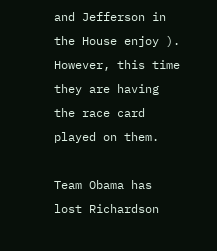and Jefferson in the House enjoy ). However, this time they are having the race card played on them.

Team Obama has lost Richardson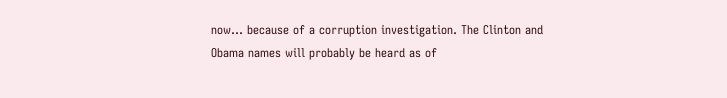now... because of a corruption investigation. The Clinton and Obama names will probably be heard as of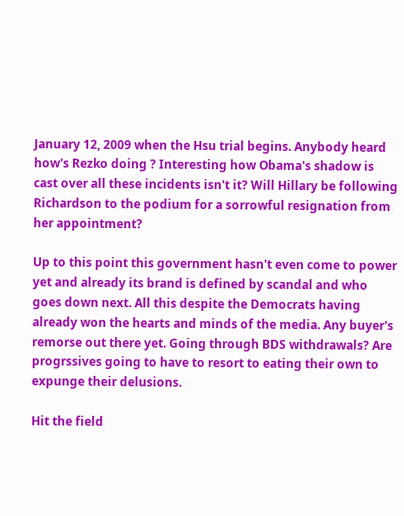January 12, 2009 when the Hsu trial begins. Anybody heard how's Rezko doing ? Interesting how Obama's shadow is cast over all these incidents isn't it? Will Hillary be following Richardson to the podium for a sorrowful resignation from her appointment?

Up to this point this government hasn't even come to power yet and already its brand is defined by scandal and who goes down next. All this despite the Democrats having already won the hearts and minds of the media. Any buyer's remorse out there yet. Going through BDS withdrawals? Are progrssives going to have to resort to eating their own to expunge their delusions.

Hit the field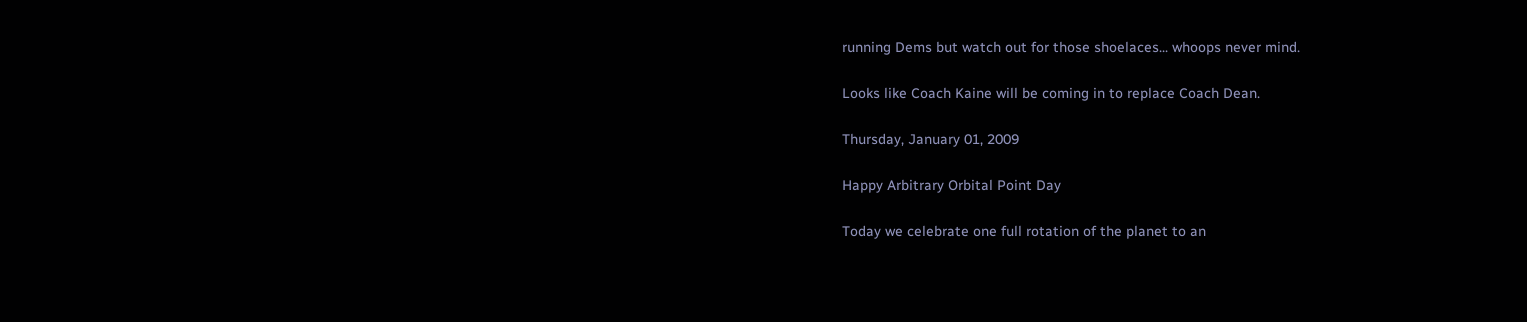running Dems but watch out for those shoelaces... whoops never mind.

Looks like Coach Kaine will be coming in to replace Coach Dean.

Thursday, January 01, 2009

Happy Arbitrary Orbital Point Day

Today we celebrate one full rotation of the planet to an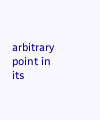arbitrary point in its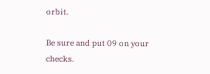orbit.

Be sure and put 09 on your checks.